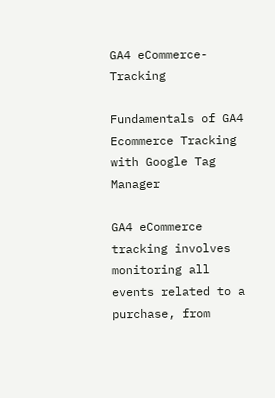GA4 eCommerce-Tracking

Fundamentals of GA4 Ecommerce Tracking with Google Tag Manager

GA4 eCommerce tracking involves monitoring all events related to a purchase, from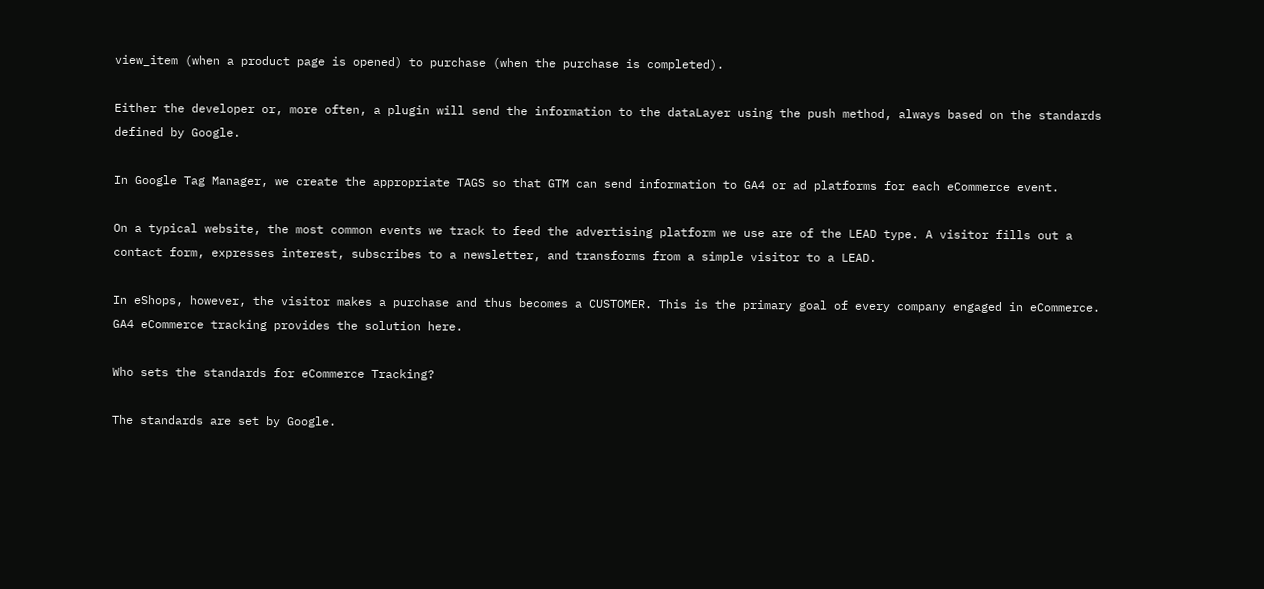view_item (when a product page is opened) to purchase (when the purchase is completed).

Either the developer or, more often, a plugin will send the information to the dataLayer using the push method, always based on the standards defined by Google.

In Google Tag Manager, we create the appropriate TAGS so that GTM can send information to GA4 or ad platforms for each eCommerce event.

On a typical website, the most common events we track to feed the advertising platform we use are of the LEAD type. A visitor fills out a contact form, expresses interest, subscribes to a newsletter, and transforms from a simple visitor to a LEAD.

In eShops, however, the visitor makes a purchase and thus becomes a CUSTOMER. This is the primary goal of every company engaged in eCommerce. GA4 eCommerce tracking provides the solution here.

Who sets the standards for eCommerce Tracking?

The standards are set by Google.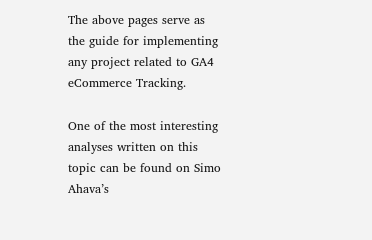The above pages serve as the guide for implementing any project related to GA4 eCommerce Tracking.

One of the most interesting analyses written on this topic can be found on Simo Ahava’s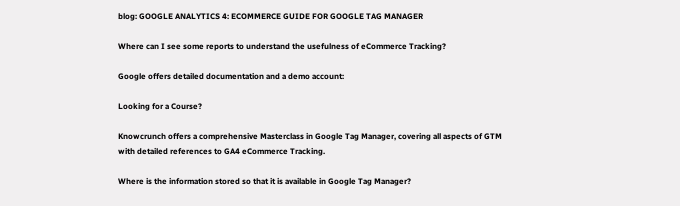blog: GOOGLE ANALYTICS 4: ECOMMERCE GUIDE FOR GOOGLE TAG MANAGER

Where can I see some reports to understand the usefulness of eCommerce Tracking?

Google offers detailed documentation and a demo account:

Looking for a Course?

Knowcrunch offers a comprehensive Masterclass in Google Tag Manager, covering all aspects of GTM with detailed references to GA4 eCommerce Tracking.

Where is the information stored so that it is available in Google Tag Manager?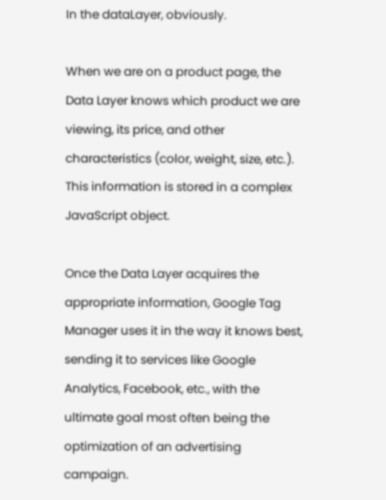In the dataLayer, obviously.

When we are on a product page, the Data Layer knows which product we are viewing, its price, and other characteristics (color, weight, size, etc.). This information is stored in a complex JavaScript object.

Once the Data Layer acquires the appropriate information, Google Tag Manager uses it in the way it knows best, sending it to services like Google Analytics, Facebook, etc., with the ultimate goal most often being the optimization of an advertising campaign.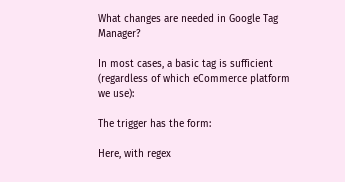What changes are needed in Google Tag Manager?

In most cases, a basic tag is sufficient (regardless of which eCommerce platform we use):

The trigger has the form:

Here, with regex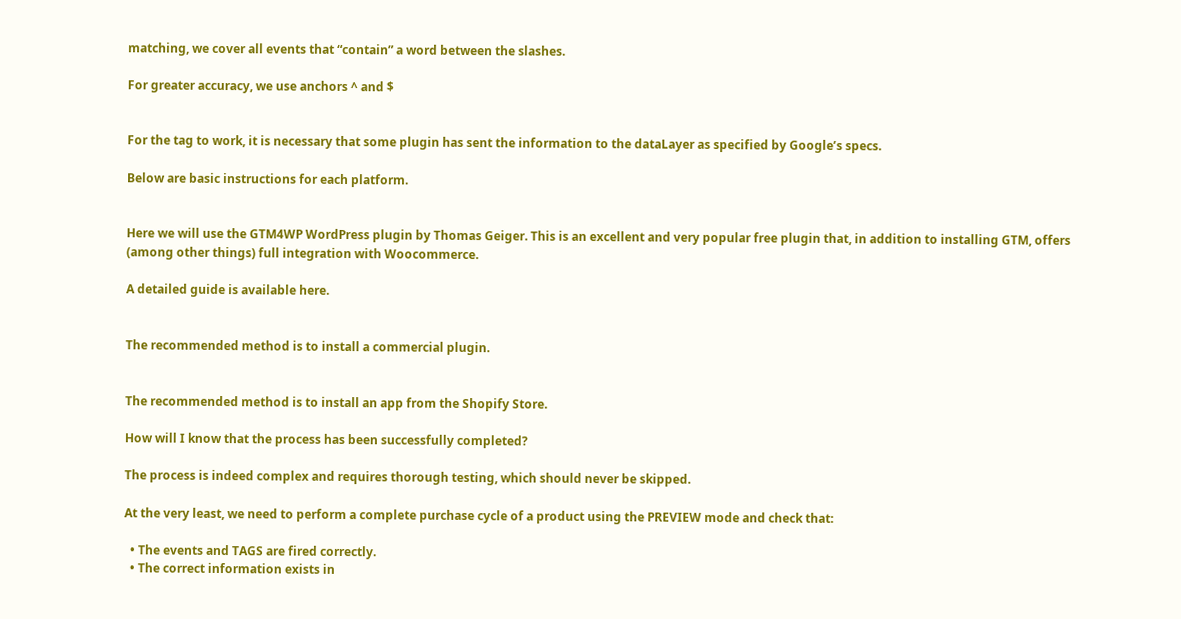matching, we cover all events that “contain” a word between the slashes.

For greater accuracy, we use anchors ^ and $


For the tag to work, it is necessary that some plugin has sent the information to the dataLayer as specified by Google’s specs.

Below are basic instructions for each platform.


Here we will use the GTM4WP WordPress plugin by Thomas Geiger. This is an excellent and very popular free plugin that, in addition to installing GTM, offers (among other things) full integration with Woocommerce.

A detailed guide is available here.


The recommended method is to install a commercial plugin.


The recommended method is to install an app from the Shopify Store.

How will I know that the process has been successfully completed?

The process is indeed complex and requires thorough testing, which should never be skipped.

At the very least, we need to perform a complete purchase cycle of a product using the PREVIEW mode and check that:

  • The events and TAGS are fired correctly.
  • The correct information exists in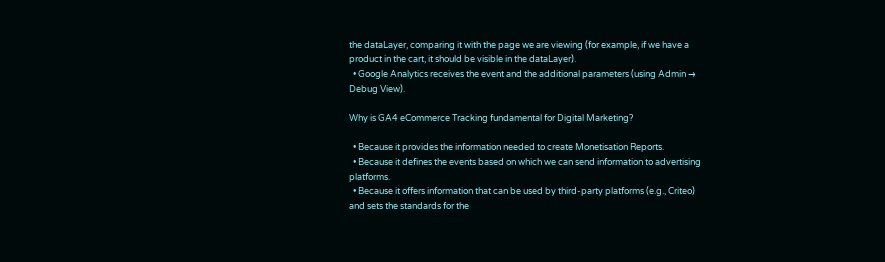the dataLayer, comparing it with the page we are viewing (for example, if we have a product in the cart, it should be visible in the dataLayer).
  • Google Analytics receives the event and the additional parameters (using Admin → Debug View).

Why is GA4 eCommerce Tracking fundamental for Digital Marketing?

  • Because it provides the information needed to create Monetisation Reports.
  • Because it defines the events based on which we can send information to advertising platforms.
  • Because it offers information that can be used by third-party platforms (e.g., Criteo) and sets the standards for the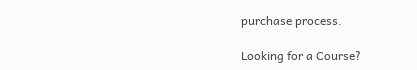purchase process.

Looking for a Course?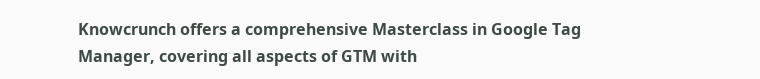Knowcrunch offers a comprehensive Masterclass in Google Tag Manager, covering all aspects of GTM with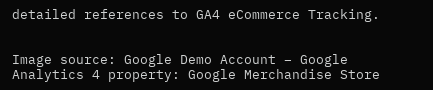detailed references to GA4 eCommerce Tracking.


Image source: Google Demo Account – Google Analytics 4 property: Google Merchandise Store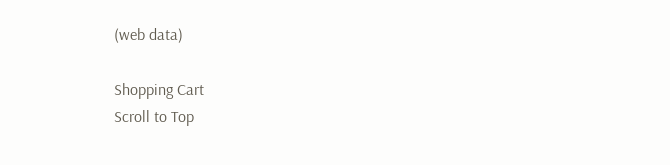(web data)

Shopping Cart
Scroll to Top